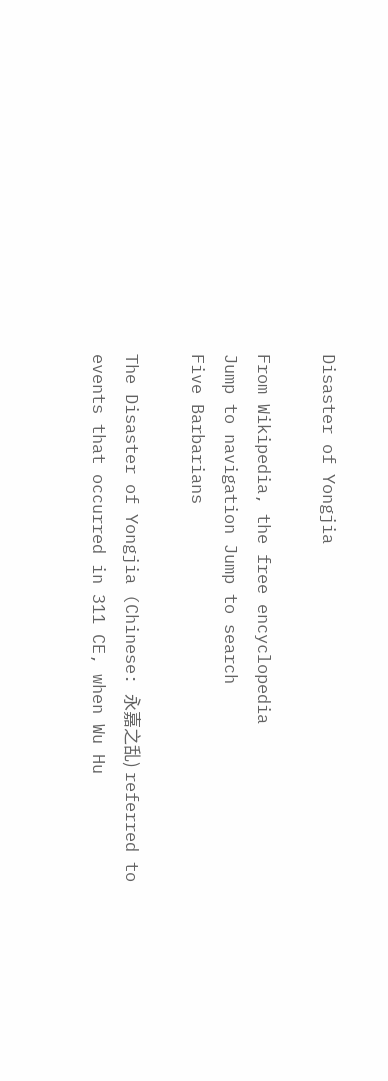Disaster of Yongjia

From Wikipedia, the free encyclopedia
Jump to navigation Jump to search
Five Barbarians

The Disaster of Yongjia (Chinese: 永嘉之乱) referred to events that occurred in 311 CE, when Wu Hu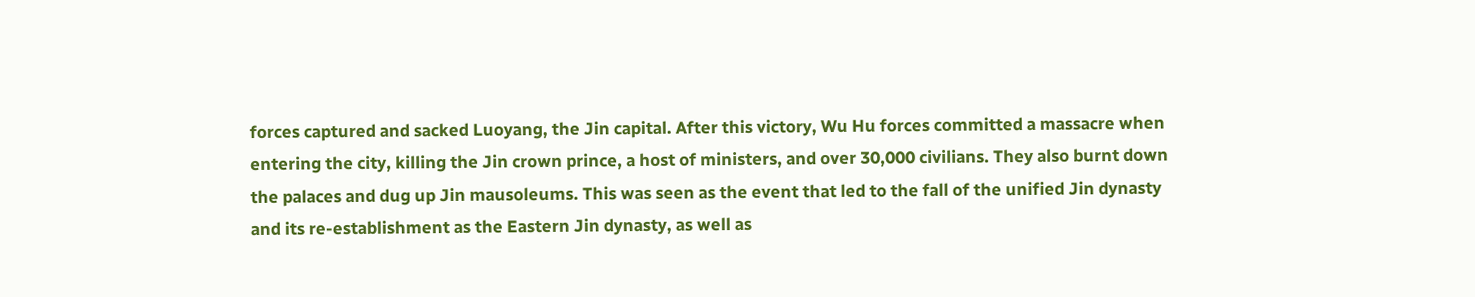forces captured and sacked Luoyang, the Jin capital. After this victory, Wu Hu forces committed a massacre when entering the city, killing the Jin crown prince, a host of ministers, and over 30,000 civilians. They also burnt down the palaces and dug up Jin mausoleums. This was seen as the event that led to the fall of the unified Jin dynasty and its re-establishment as the Eastern Jin dynasty, as well as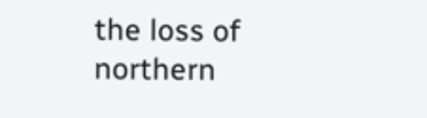the loss of northern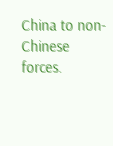China to non-Chinese forces.